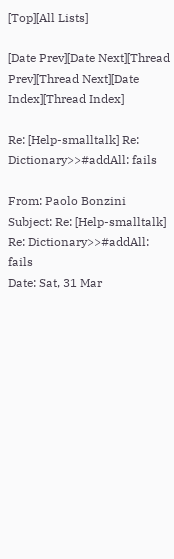[Top][All Lists]

[Date Prev][Date Next][Thread Prev][Thread Next][Date Index][Thread Index]

Re: [Help-smalltalk] Re: Dictionary>>#addAll: fails

From: Paolo Bonzini
Subject: Re: [Help-smalltalk] Re: Dictionary>>#addAll: fails
Date: Sat, 31 Mar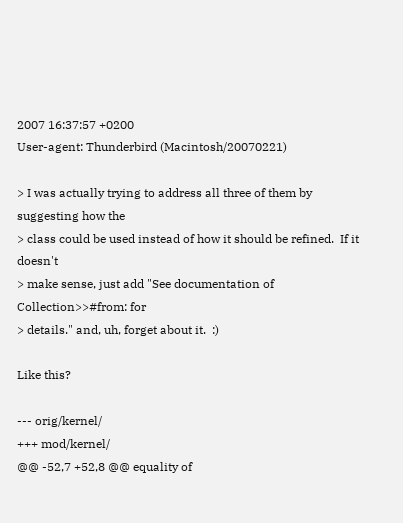2007 16:37:57 +0200
User-agent: Thunderbird (Macintosh/20070221)

> I was actually trying to address all three of them by suggesting how the
> class could be used instead of how it should be refined.  If it doesn't
> make sense, just add "See documentation of Collection>>#from: for
> details." and, uh, forget about it.  :)

Like this?

--- orig/kernel/
+++ mod/kernel/
@@ -52,7 +52,8 @@ equality of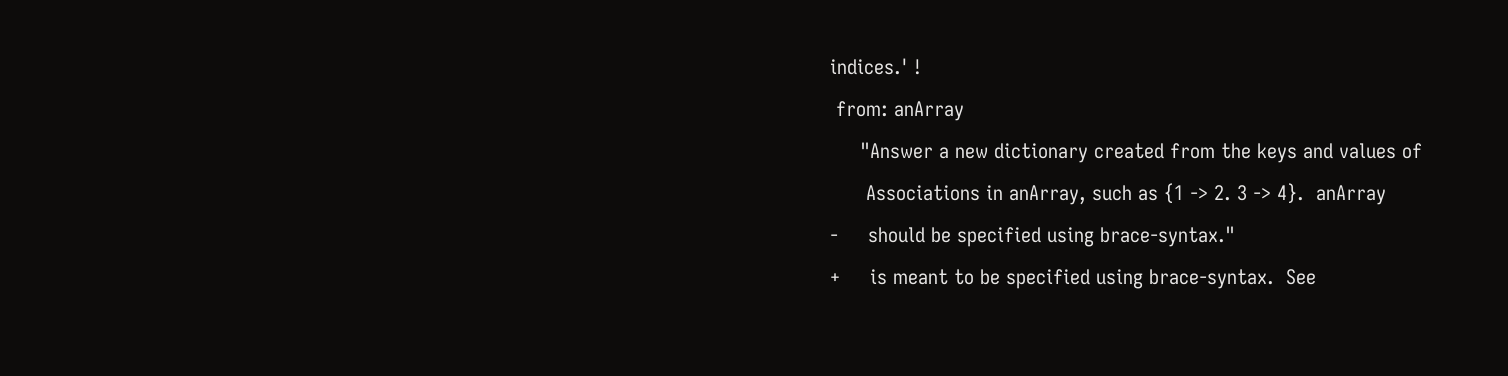indices.' !
 from: anArray
     "Answer a new dictionary created from the keys and values of
      Associations in anArray, such as {1 -> 2. 3 -> 4}.  anArray
-     should be specified using brace-syntax."
+     is meant to be specified using brace-syntax.  See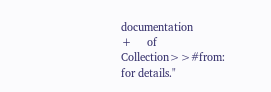documentation
+     of Collection>>#from: for details."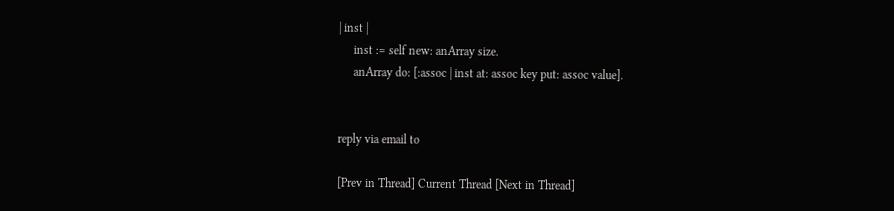| inst |
     inst := self new: anArray size.
     anArray do: [:assoc | inst at: assoc key put: assoc value].


reply via email to

[Prev in Thread] Current Thread [Next in Thread]